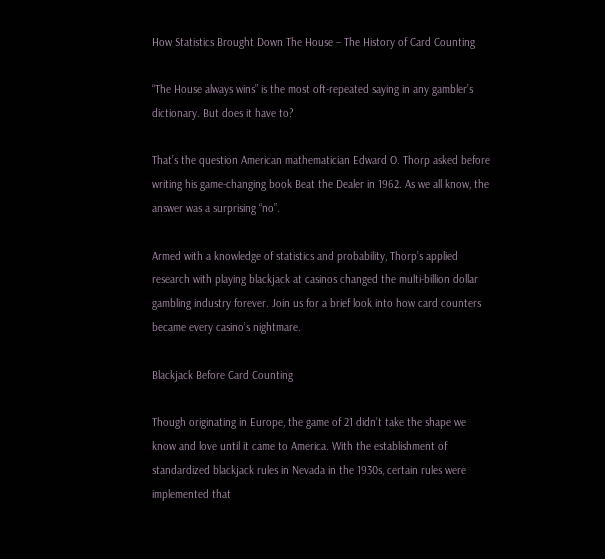How Statistics Brought Down The House – The History of Card Counting

“The House always wins” is the most oft-repeated saying in any gambler’s dictionary. But does it have to?

That’s the question American mathematician Edward O. Thorp asked before writing his game-changing book Beat the Dealer in 1962. As we all know, the answer was a surprising “no”.

Armed with a knowledge of statistics and probability, Thorp’s applied research with playing blackjack at casinos changed the multi-billion dollar gambling industry forever. Join us for a brief look into how card counters became every casino’s nightmare.

Blackjack Before Card Counting

Though originating in Europe, the game of 21 didn’t take the shape we know and love until it came to America. With the establishment of standardized blackjack rules in Nevada in the 1930s, certain rules were implemented that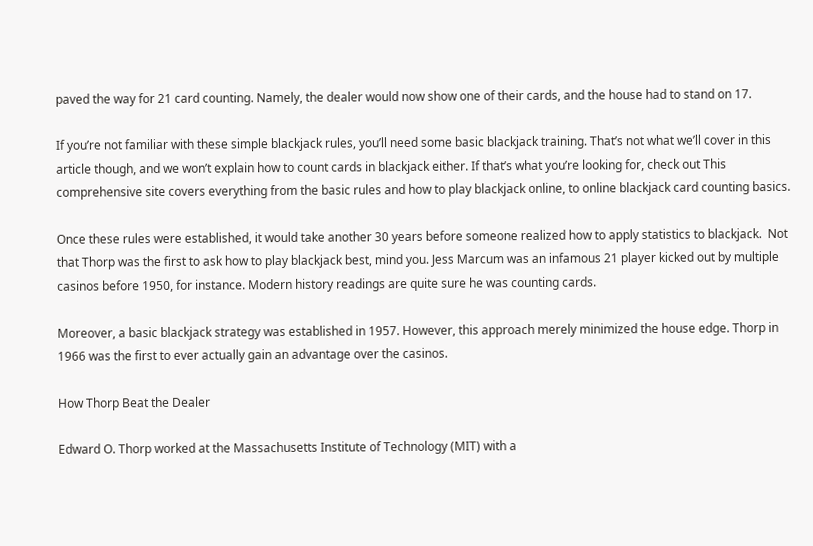paved the way for 21 card counting. Namely, the dealer would now show one of their cards, and the house had to stand on 17.

If you’re not familiar with these simple blackjack rules, you’ll need some basic blackjack training. That’s not what we’ll cover in this article though, and we won’t explain how to count cards in blackjack either. If that’s what you’re looking for, check out This comprehensive site covers everything from the basic rules and how to play blackjack online, to online blackjack card counting basics.

Once these rules were established, it would take another 30 years before someone realized how to apply statistics to blackjack.  Not that Thorp was the first to ask how to play blackjack best, mind you. Jess Marcum was an infamous 21 player kicked out by multiple casinos before 1950, for instance. Modern history readings are quite sure he was counting cards.

Moreover, a basic blackjack strategy was established in 1957. However, this approach merely minimized the house edge. Thorp in 1966 was the first to ever actually gain an advantage over the casinos.

How Thorp Beat the Dealer

Edward O. Thorp worked at the Massachusetts Institute of Technology (MIT) with a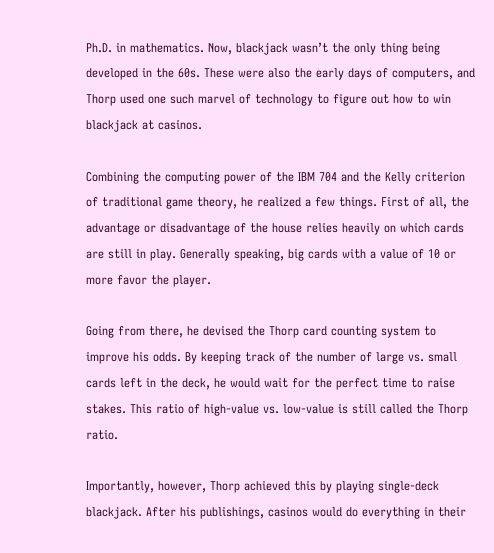Ph.D. in mathematics. Now, blackjack wasn’t the only thing being developed in the 60s. These were also the early days of computers, and Thorp used one such marvel of technology to figure out how to win blackjack at casinos.

Combining the computing power of the IBM 704 and the Kelly criterion of traditional game theory, he realized a few things. First of all, the advantage or disadvantage of the house relies heavily on which cards are still in play. Generally speaking, big cards with a value of 10 or more favor the player.

Going from there, he devised the Thorp card counting system to improve his odds. By keeping track of the number of large vs. small cards left in the deck, he would wait for the perfect time to raise stakes. This ratio of high-value vs. low-value is still called the Thorp ratio.

Importantly, however, Thorp achieved this by playing single-deck blackjack. After his publishings, casinos would do everything in their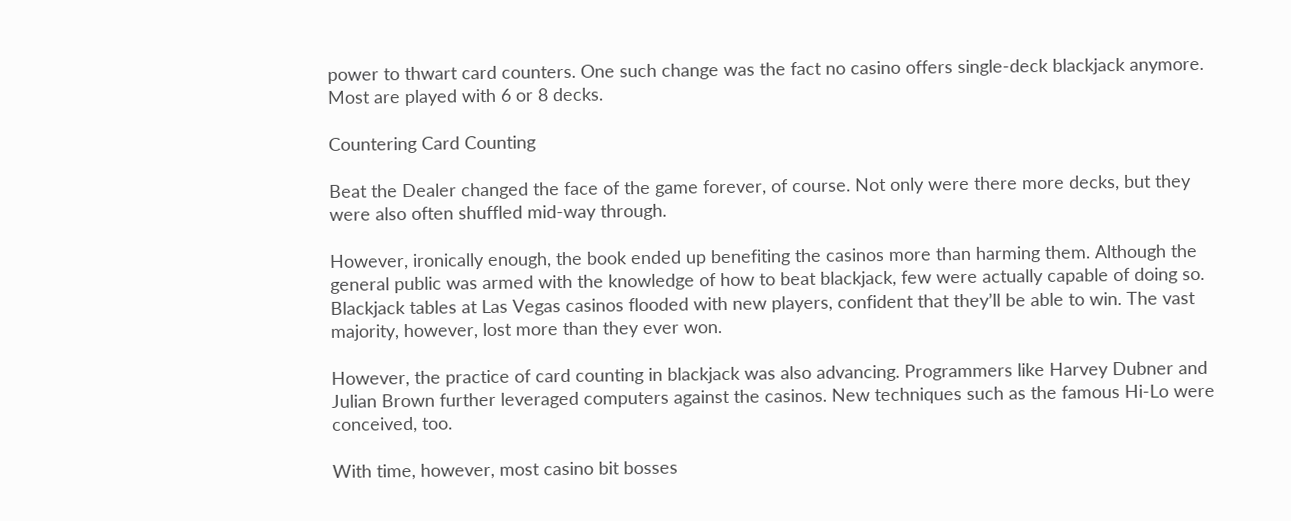power to thwart card counters. One such change was the fact no casino offers single-deck blackjack anymore. Most are played with 6 or 8 decks.

Countering Card Counting

Beat the Dealer changed the face of the game forever, of course. Not only were there more decks, but they were also often shuffled mid-way through.

However, ironically enough, the book ended up benefiting the casinos more than harming them. Although the general public was armed with the knowledge of how to beat blackjack, few were actually capable of doing so. Blackjack tables at Las Vegas casinos flooded with new players, confident that they’ll be able to win. The vast majority, however, lost more than they ever won.

However, the practice of card counting in blackjack was also advancing. Programmers like Harvey Dubner and Julian Brown further leveraged computers against the casinos. New techniques such as the famous Hi-Lo were conceived, too.

With time, however, most casino bit bosses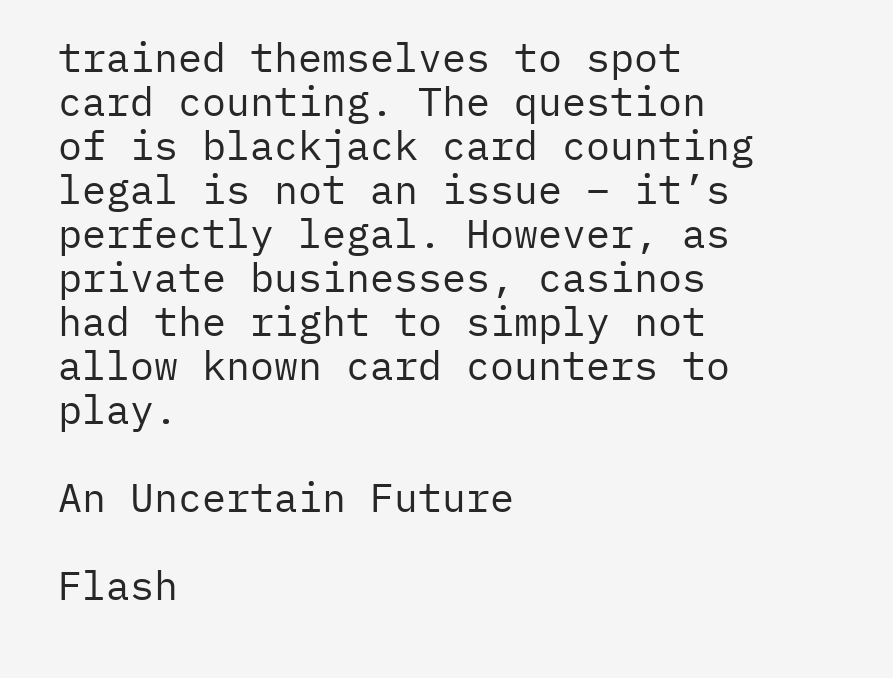trained themselves to spot card counting. The question of is blackjack card counting legal is not an issue – it’s perfectly legal. However, as private businesses, casinos had the right to simply not allow known card counters to play.

An Uncertain Future

Flash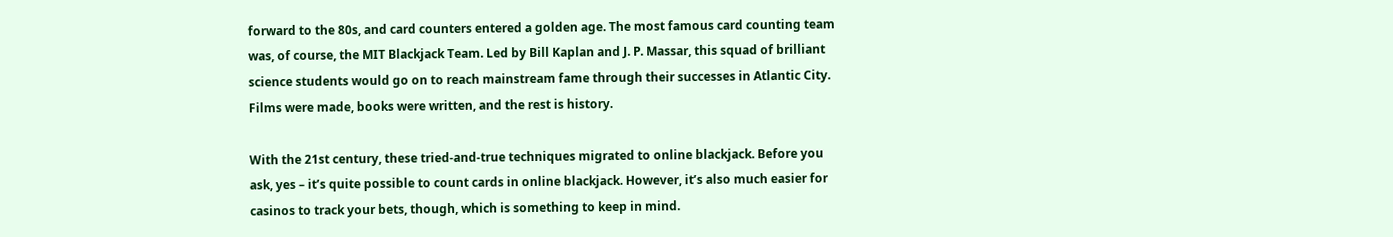forward to the 80s, and card counters entered a golden age. The most famous card counting team was, of course, the MIT Blackjack Team. Led by Bill Kaplan and J. P. Massar, this squad of brilliant science students would go on to reach mainstream fame through their successes in Atlantic City. Films were made, books were written, and the rest is history.

With the 21st century, these tried-and-true techniques migrated to online blackjack. Before you ask, yes – it’s quite possible to count cards in online blackjack. However, it’s also much easier for casinos to track your bets, though, which is something to keep in mind.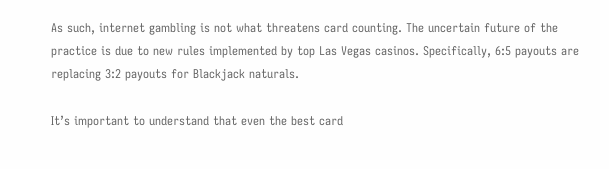As such, internet gambling is not what threatens card counting. The uncertain future of the practice is due to new rules implemented by top Las Vegas casinos. Specifically, 6:5 payouts are replacing 3:2 payouts for Blackjack naturals.

It’s important to understand that even the best card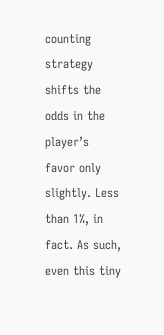counting strategy shifts the odds in the player’s favor only slightly. Less than 1%, in fact. As such, even this tiny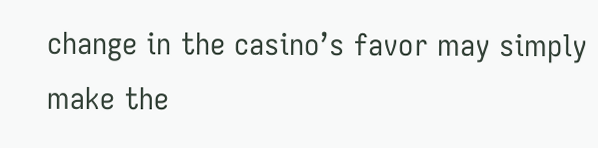change in the casino’s favor may simply make the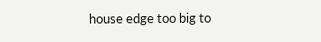house edge too big to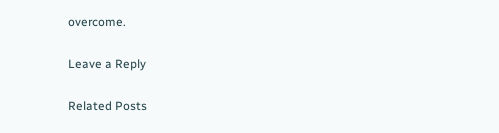overcome.

Leave a Reply

Related Posts